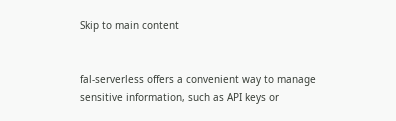Skip to main content


fal-serverless offers a convenient way to manage sensitive information, such as API keys or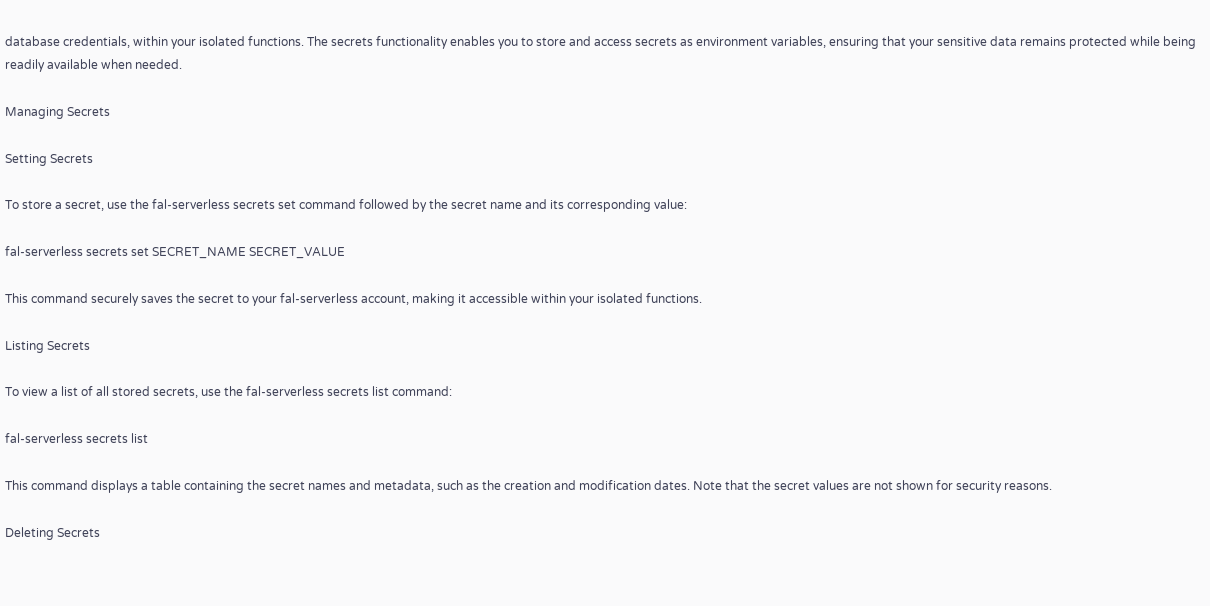database credentials, within your isolated functions. The secrets functionality enables you to store and access secrets as environment variables, ensuring that your sensitive data remains protected while being readily available when needed.

Managing Secrets

Setting Secrets

To store a secret, use the fal-serverless secrets set command followed by the secret name and its corresponding value:

fal-serverless secrets set SECRET_NAME SECRET_VALUE

This command securely saves the secret to your fal-serverless account, making it accessible within your isolated functions.

Listing Secrets

To view a list of all stored secrets, use the fal-serverless secrets list command:

fal-serverless secrets list

This command displays a table containing the secret names and metadata, such as the creation and modification dates. Note that the secret values are not shown for security reasons.

Deleting Secrets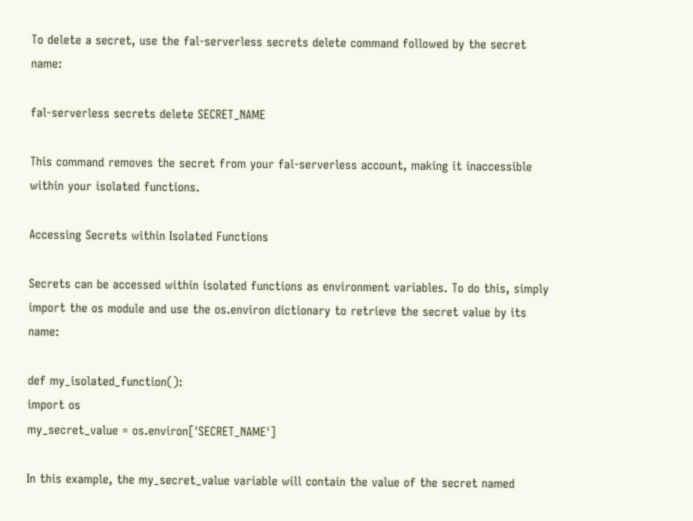To delete a secret, use the fal-serverless secrets delete command followed by the secret name:

fal-serverless secrets delete SECRET_NAME

This command removes the secret from your fal-serverless account, making it inaccessible within your isolated functions.

Accessing Secrets within Isolated Functions

Secrets can be accessed within isolated functions as environment variables. To do this, simply import the os module and use the os.environ dictionary to retrieve the secret value by its name:

def my_isolated_function():
import os
my_secret_value = os.environ['SECRET_NAME']

In this example, the my_secret_value variable will contain the value of the secret named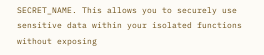SECRET_NAME. This allows you to securely use sensitive data within your isolated functions without exposing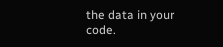the data in your code.